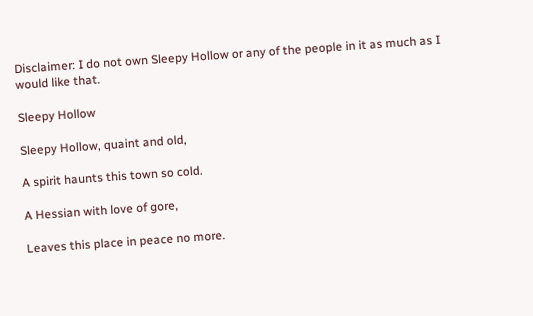Disclaimer: I do not own Sleepy Hollow or any of the people in it as much as I would like that.

Sleepy Hollow

Sleepy Hollow, quaint and old,

A spirit haunts this town so cold.

A Hessian with love of gore,

Leaves this place in peace no more.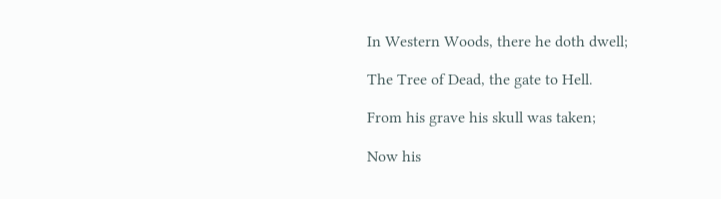In Western Woods, there he doth dwell;

The Tree of Dead, the gate to Hell.

From his grave his skull was taken;

Now his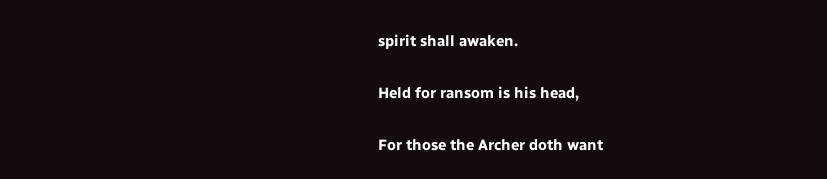spirit shall awaken.

Held for ransom is his head,

For those the Archer doth want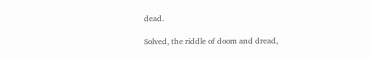dead.

Solved, the riddle of doom and dread,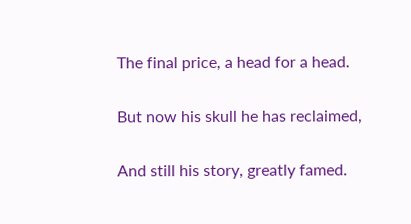The final price, a head for a head.

But now his skull he has reclaimed,

And still his story, greatly famed.